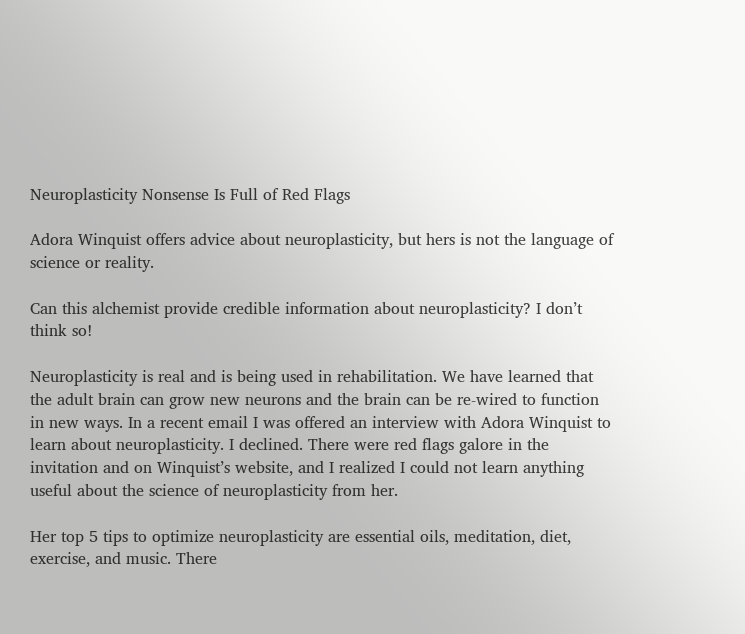Neuroplasticity Nonsense Is Full of Red Flags

Adora Winquist offers advice about neuroplasticity, but hers is not the language of science or reality.

Can this alchemist provide credible information about neuroplasticity? I don’t think so!

Neuroplasticity is real and is being used in rehabilitation. We have learned that the adult brain can grow new neurons and the brain can be re-wired to function in new ways. In a recent email I was offered an interview with Adora Winquist to learn about neuroplasticity. I declined. There were red flags galore in the invitation and on Winquist’s website, and I realized I could not learn anything useful about the science of neuroplasticity from her.

Her top 5 tips to optimize neuroplasticity are essential oils, meditation, diet, exercise, and music. There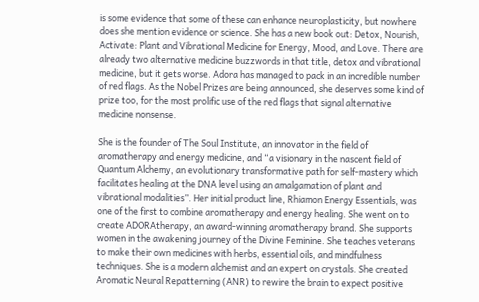is some evidence that some of these can enhance neuroplasticity, but nowhere does she mention evidence or science. She has a new book out: Detox, Nourish, Activate: Plant and Vibrational Medicine for Energy, Mood, and Love. There are already two alternative medicine buzzwords in that title, detox and vibrational medicine, but it gets worse. Adora has managed to pack in an incredible number of red flags. As the Nobel Prizes are being announced, she deserves some kind of prize too, for the most prolific use of the red flags that signal alternative medicine nonsense.

She is the founder of The Soul Institute, an innovator in the field of aromatherapy and energy medicine, and “a visionary in the nascent field of Quantum Alchemy, an evolutionary transformative path for self-mastery which facilitates healing at the DNA level using an amalgamation of plant and vibrational modalities”. Her initial product line, Rhiamon Energy Essentials, was one of the first to combine aromatherapy and energy healing. She went on to create ADORAtherapy, an award-winning aromatherapy brand. She supports women in the awakening journey of the Divine Feminine. She teaches veterans to make their own medicines with herbs, essential oils, and mindfulness techniques. She is a modern alchemist and an expert on crystals. She created Aromatic Neural Repatterning (ANR) to rewire the brain to expect positive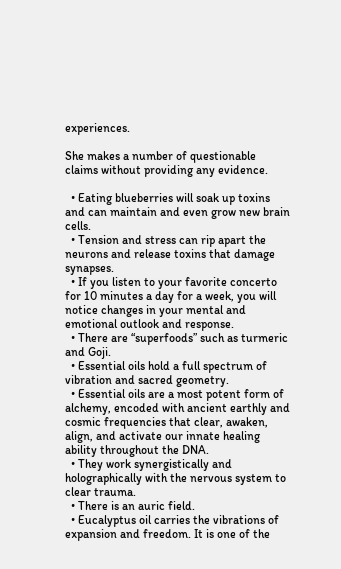experiences.

She makes a number of questionable claims without providing any evidence.

  • Eating blueberries will soak up toxins and can maintain and even grow new brain cells.
  • Tension and stress can rip apart the neurons and release toxins that damage synapses.
  • If you listen to your favorite concerto for 10 minutes a day for a week, you will notice changes in your mental and emotional outlook and response.
  • There are “superfoods” such as turmeric and Goji.
  • Essential oils hold a full spectrum of vibration and sacred geometry.
  • Essential oils are a most potent form of alchemy, encoded with ancient earthly and cosmic frequencies that clear, awaken, align, and activate our innate healing ability throughout the DNA.
  • They work synergistically and holographically with the nervous system to clear trauma.
  • There is an auric field.
  • Eucalyptus oil carries the vibrations of expansion and freedom. It is one of the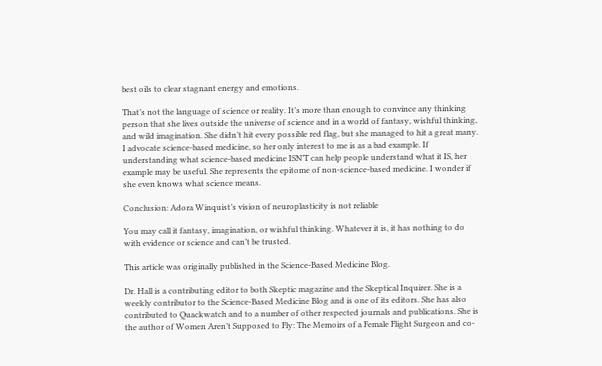best oils to clear stagnant energy and emotions.

That’s not the language of science or reality. It’s more than enough to convince any thinking person that she lives outside the universe of science and in a world of fantasy, wishful thinking, and wild imagination. She didn’t hit every possible red flag, but she managed to hit a great many. I advocate science-based medicine, so her only interest to me is as a bad example. If understanding what science-based medicine ISN’T can help people understand what it IS, her example may be useful. She represents the epitome of non-science-based medicine. I wonder if she even knows what science means.

Conclusion: Adora Winquist’s vision of neuroplasticity is not reliable

You may call it fantasy, imagination, or wishful thinking. Whatever it is, it has nothing to do with evidence or science and can’t be trusted.

This article was originally published in the Science-Based Medicine Blog.

Dr. Hall is a contributing editor to both Skeptic magazine and the Skeptical Inquirer. She is a weekly contributor to the Science-Based Medicine Blog and is one of its editors. She has also contributed to Quackwatch and to a number of other respected journals and publications. She is the author of Women Aren’t Supposed to Fly: The Memoirs of a Female Flight Surgeon and co-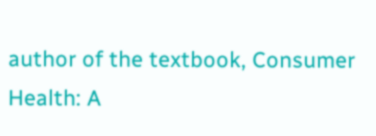author of the textbook, Consumer Health: A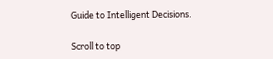Guide to Intelligent Decisions.

Scroll to top